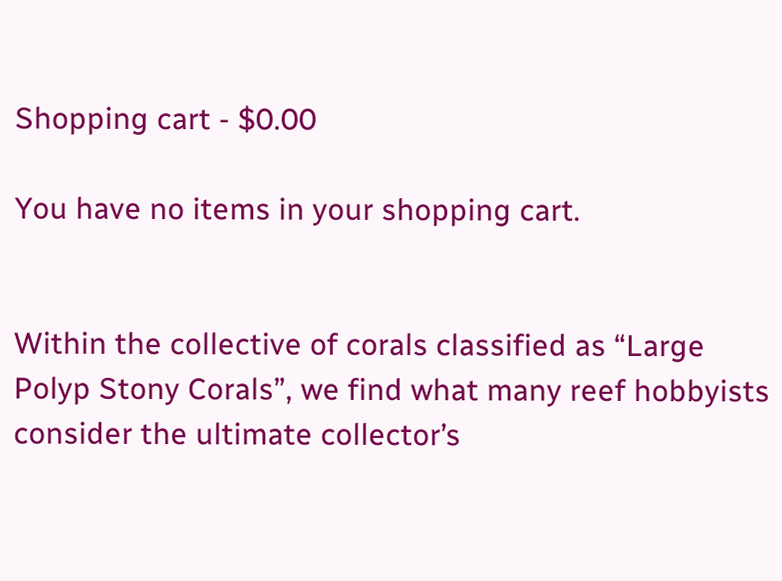Shopping cart - $0.00

You have no items in your shopping cart.


Within the collective of corals classified as “Large Polyp Stony Corals”, we find what many reef hobbyists consider the ultimate collector’s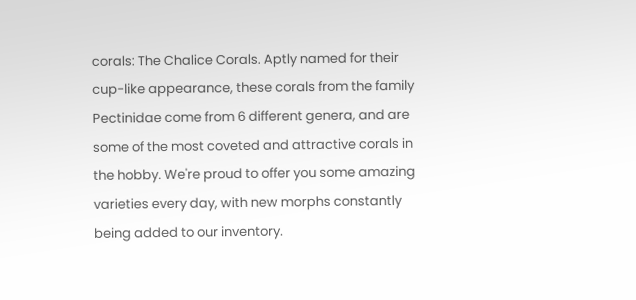corals: The Chalice Corals. Aptly named for their cup-like appearance, these corals from the family Pectinidae come from 6 different genera, and are some of the most coveted and attractive corals in the hobby. We're proud to offer you some amazing varieties every day, with new morphs constantly being added to our inventory.